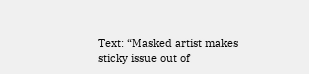Text: “Masked artist makes sticky issue out of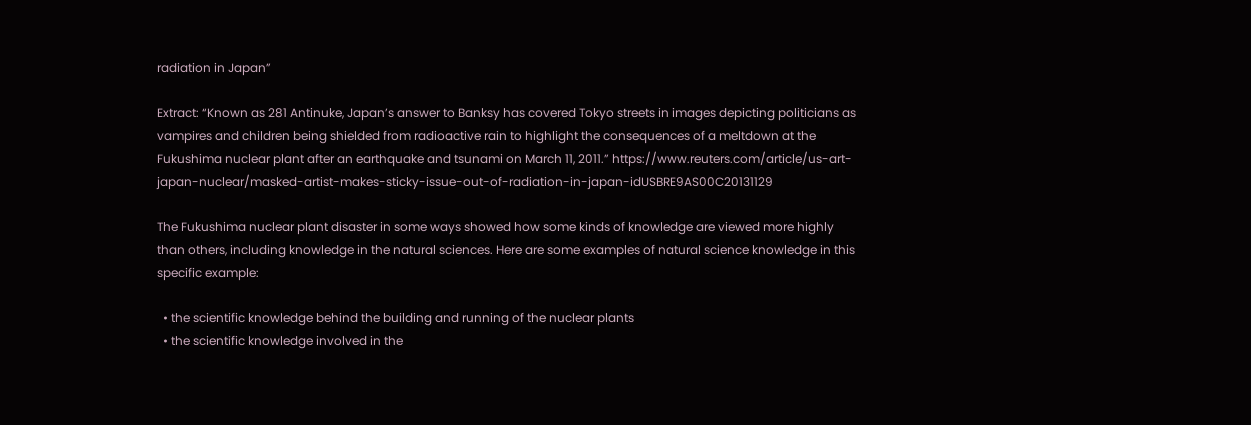radiation in Japan”

Extract: “Known as 281 Antinuke, Japan’s answer to Banksy has covered Tokyo streets in images depicting politicians as vampires and children being shielded from radioactive rain to highlight the consequences of a meltdown at the Fukushima nuclear plant after an earthquake and tsunami on March 11, 2011.” https://www.reuters.com/article/us-art-japan-nuclear/masked-artist-makes-sticky-issue-out-of-radiation-in-japan-idUSBRE9AS00C20131129

The Fukushima nuclear plant disaster in some ways showed how some kinds of knowledge are viewed more highly than others, including knowledge in the natural sciences. Here are some examples of natural science knowledge in this specific example:

  • the scientific knowledge behind the building and running of the nuclear plants
  • the scientific knowledge involved in the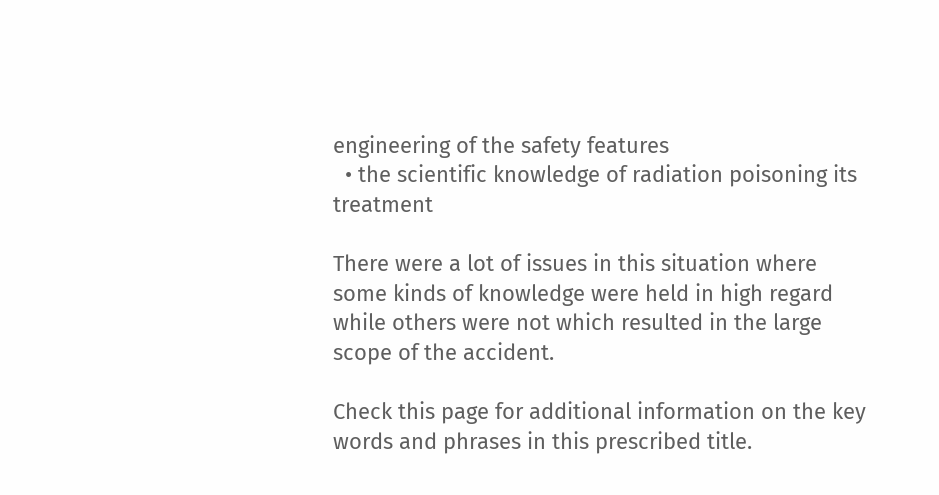engineering of the safety features
  • the scientific knowledge of radiation poisoning its treatment

There were a lot of issues in this situation where some kinds of knowledge were held in high regard while others were not which resulted in the large scope of the accident.

Check this page for additional information on the key words and phrases in this prescribed title.